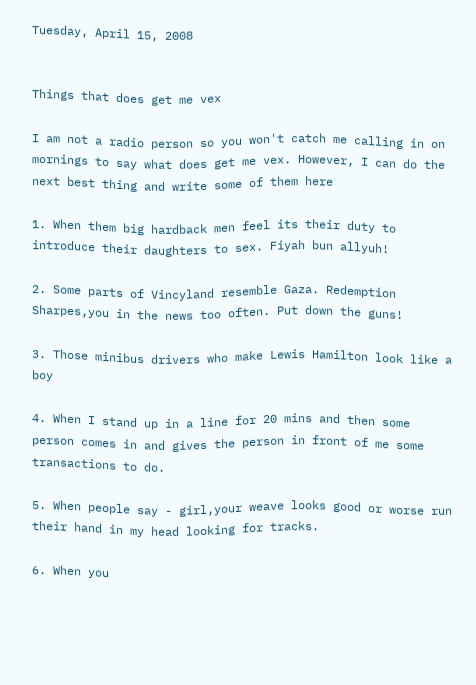Tuesday, April 15, 2008


Things that does get me vex

I am not a radio person so you won't catch me calling in on mornings to say what does get me vex. However, I can do the next best thing and write some of them here

1. When them big hardback men feel its their duty to introduce their daughters to sex. Fiyah bun allyuh!

2. Some parts of Vincyland resemble Gaza. Redemption Sharpes,you in the news too often. Put down the guns!

3. Those minibus drivers who make Lewis Hamilton look like a boy

4. When I stand up in a line for 20 mins and then some person comes in and gives the person in front of me some transactions to do.

5. When people say - girl,your weave looks good or worse run their hand in my head looking for tracks.

6. When you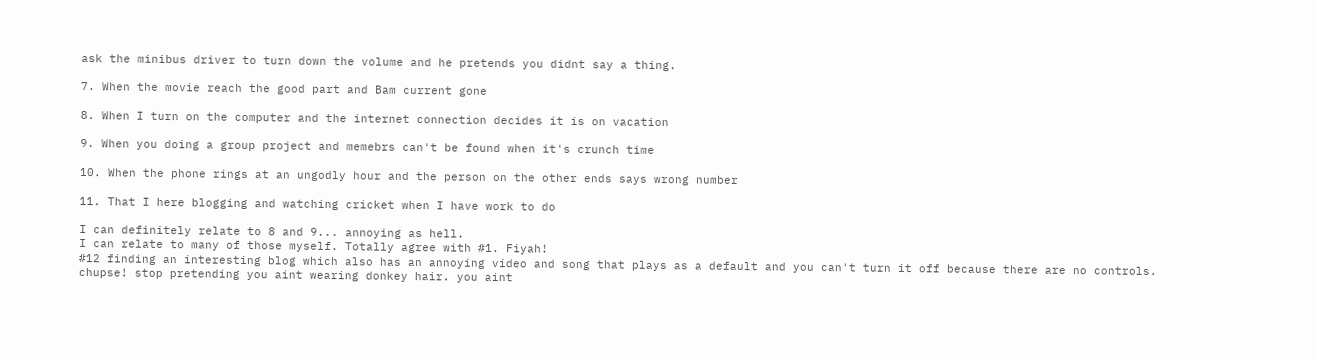ask the minibus driver to turn down the volume and he pretends you didnt say a thing.

7. When the movie reach the good part and Bam current gone

8. When I turn on the computer and the internet connection decides it is on vacation

9. When you doing a group project and memebrs can't be found when it's crunch time

10. When the phone rings at an ungodly hour and the person on the other ends says wrong number

11. That I here blogging and watching cricket when I have work to do

I can definitely relate to 8 and 9... annoying as hell.
I can relate to many of those myself. Totally agree with #1. Fiyah!
#12 finding an interesting blog which also has an annoying video and song that plays as a default and you can't turn it off because there are no controls.
chupse! stop pretending you aint wearing donkey hair. you aint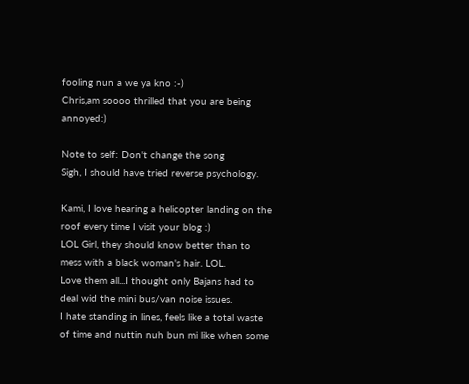fooling nun a we ya kno :-)
Chris,am soooo thrilled that you are being annoyed:)

Note to self: Don't change the song
Sigh, I should have tried reverse psychology.

Kami, I love hearing a helicopter landing on the roof every time I visit your blog :)
LOL Girl, they should know better than to mess with a black woman's hair. LOL.
Love them all...I thought only Bajans had to deal wid the mini bus/van noise issues.
I hate standing in lines, feels like a total waste of time and nuttin nuh bun mi like when some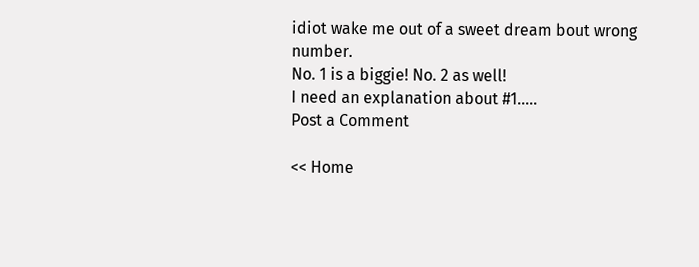idiot wake me out of a sweet dream bout wrong number.
No. 1 is a biggie! No. 2 as well!
I need an explanation about #1.....
Post a Comment

<< Home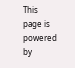This page is powered by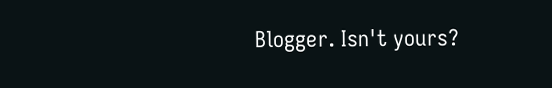Blogger. Isn't yours?